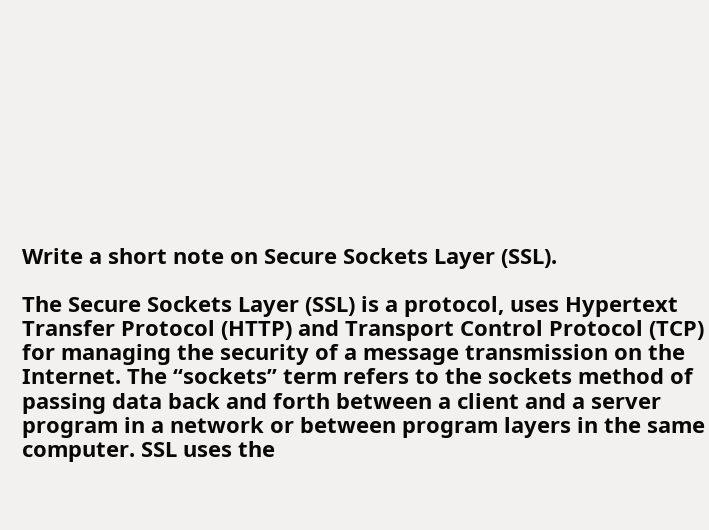Write a short note on Secure Sockets Layer (SSL).

The Secure Sockets Layer (SSL) is a protocol, uses Hypertext Transfer Protocol (HTTP) and Transport Control Protocol (TCP) for managing the security of a message transmission on the Internet. The “sockets” term refers to the sockets method of passing data back and forth between a client and a server program in a network or between program layers in the same computer. SSL uses the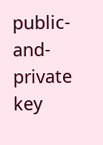public-and-private key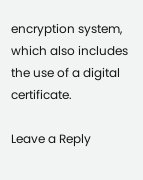encryption system, which also includes the use of a digital certificate.

Leave a Reply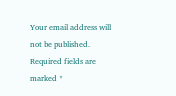Your email address will not be published. Required fields are marked *